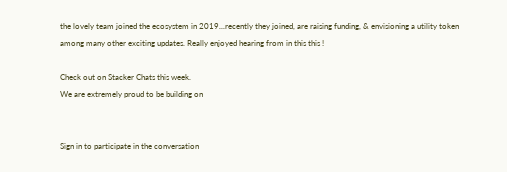the lovely team joined the ecosystem in 2019...recently they joined, are raising funding, & envisioning a utility token among many other exciting updates. Really enjoyed hearing from in this this !

Check out on Stacker Chats this week.
We are extremely proud to be building on


Sign in to participate in the conversation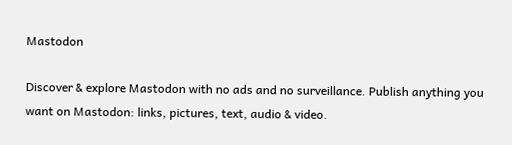Mastodon

Discover & explore Mastodon with no ads and no surveillance. Publish anything you want on Mastodon: links, pictures, text, audio & video.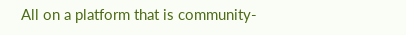All on a platform that is community-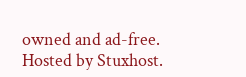owned and ad-free.
Hosted by Stuxhost.